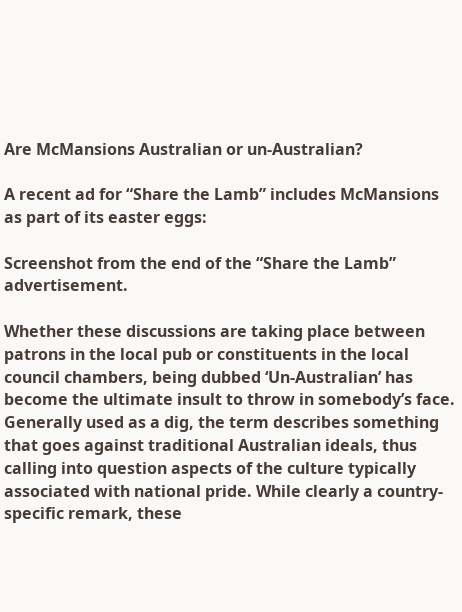Are McMansions Australian or un-Australian?

A recent ad for “Share the Lamb” includes McMansions as part of its easter eggs:

Screenshot from the end of the “Share the Lamb” advertisement.

Whether these discussions are taking place between patrons in the local pub or constituents in the local council chambers, being dubbed ‘Un-Australian’ has become the ultimate insult to throw in somebody’s face. Generally used as a dig, the term describes something that goes against traditional Australian ideals, thus calling into question aspects of the culture typically associated with national pride. While clearly a country-specific remark, these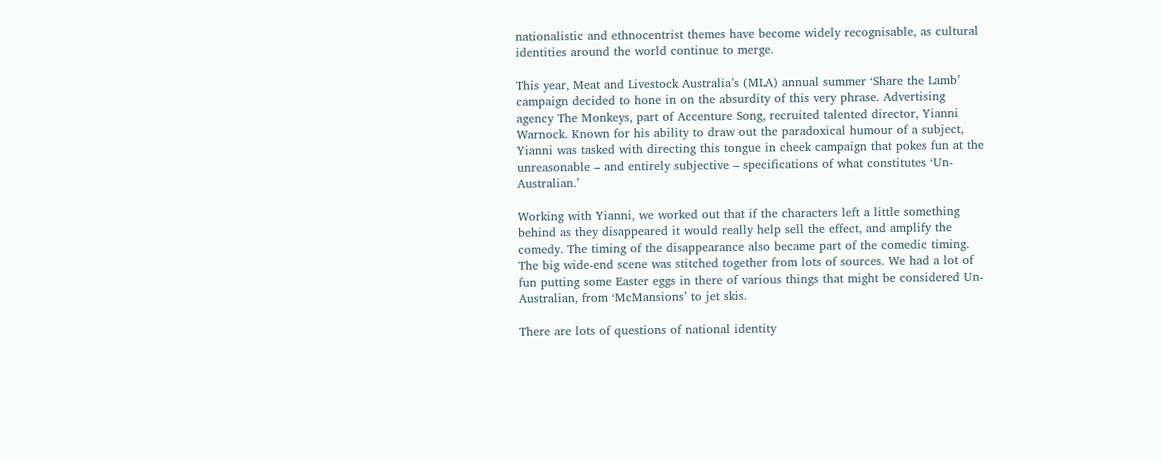nationalistic and ethnocentrist themes have become widely recognisable, as cultural identities around the world continue to merge.

This year, Meat and Livestock Australia’s (MLA) annual summer ‘Share the Lamb’ campaign decided to hone in on the absurdity of this very phrase. Advertising agency The Monkeys, part of Accenture Song, recruited talented director, Yianni Warnock. Known for his ability to draw out the paradoxical humour of a subject, Yianni was tasked with directing this tongue in cheek campaign that pokes fun at the unreasonable – and entirely subjective – specifications of what constitutes ‘Un-Australian.’

Working with Yianni, we worked out that if the characters left a little something behind as they disappeared it would really help sell the effect, and amplify the comedy. The timing of the disappearance also became part of the comedic timing. The big wide-end scene was stitched together from lots of sources. We had a lot of fun putting some Easter eggs in there of various things that might be considered Un-Australian, from ‘McMansions’ to jet skis.

There are lots of questions of national identity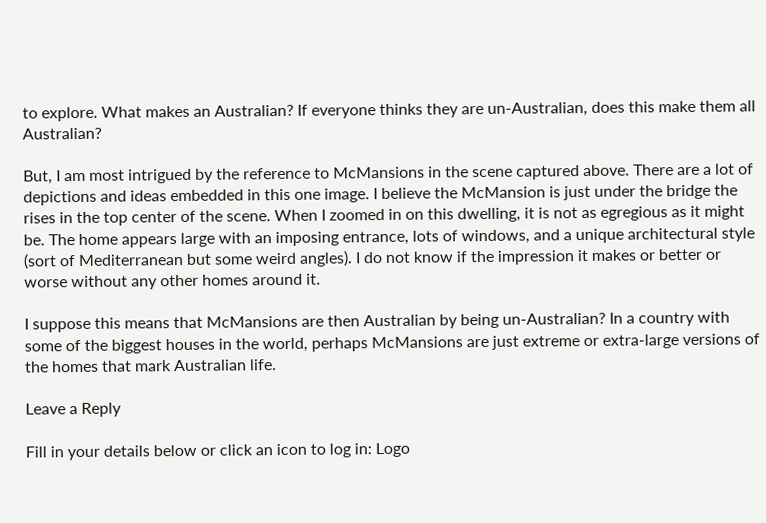to explore. What makes an Australian? If everyone thinks they are un-Australian, does this make them all Australian?

But, I am most intrigued by the reference to McMansions in the scene captured above. There are a lot of depictions and ideas embedded in this one image. I believe the McMansion is just under the bridge the rises in the top center of the scene. When I zoomed in on this dwelling, it is not as egregious as it might be. The home appears large with an imposing entrance, lots of windows, and a unique architectural style (sort of Mediterranean but some weird angles). I do not know if the impression it makes or better or worse without any other homes around it.

I suppose this means that McMansions are then Australian by being un-Australian? In a country with some of the biggest houses in the world, perhaps McMansions are just extreme or extra-large versions of the homes that mark Australian life.

Leave a Reply

Fill in your details below or click an icon to log in: Logo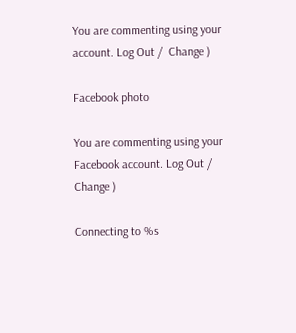You are commenting using your account. Log Out /  Change )

Facebook photo

You are commenting using your Facebook account. Log Out /  Change )

Connecting to %s